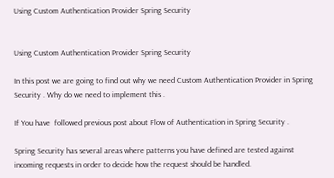Using Custom Authentication Provider Spring Security


Using Custom Authentication Provider Spring Security

In this post we are going to find out why we need Custom Authentication Provider in Spring Security . Why do we need to implement this .

If You have  followed previous post about Flow of Authentication in Spring Security .

Spring Security has several areas where patterns you have defined are tested against incoming requests in order to decide how the request should be handled.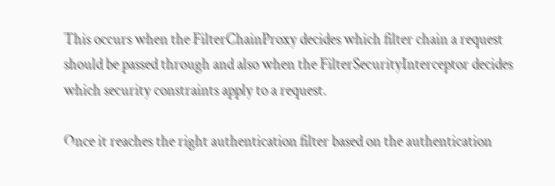This occurs when the FilterChainProxy decides which filter chain a request should be passed through and also when the FilterSecurityInterceptor decides which security constraints apply to a request.

Once it reaches the right authentication filter based on the authentication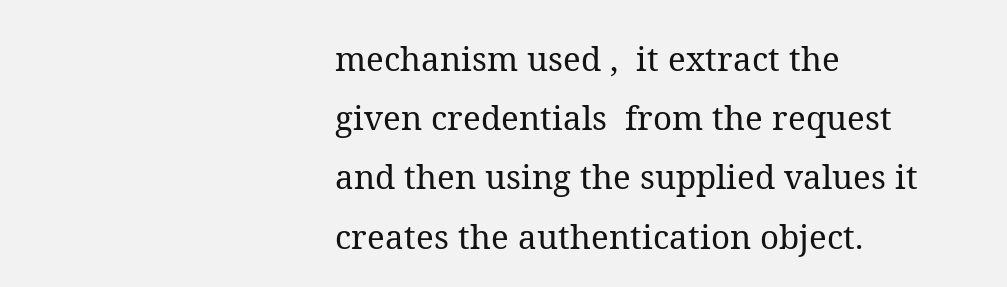mechanism used ,  it extract the given credentials  from the request and then using the supplied values it creates the authentication object.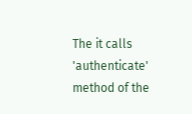The it calls 'authenticate' method of the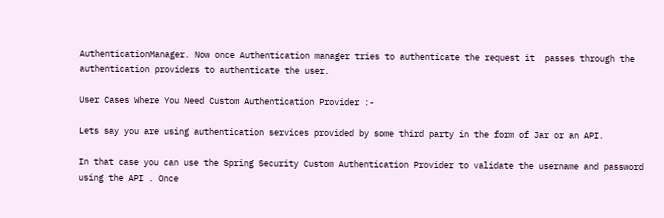AuthenticationManager. Now once Authentication manager tries to authenticate the request it  passes through the authentication providers to authenticate the user.

User Cases Where You Need Custom Authentication Provider :-

Lets say you are using authentication services provided by some third party in the form of Jar or an API.

In that case you can use the Spring Security Custom Authentication Provider to validate the username and password using the API . Once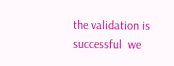the validation is successful  we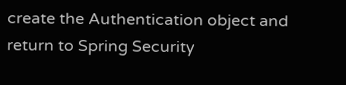create the Authentication object and return to Spring Security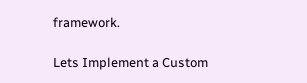framework.

Lets Implement a Custom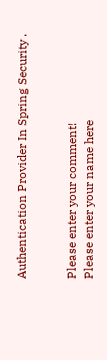Authentication Provider In Spring Security .


Please enter your comment!
Please enter your name here